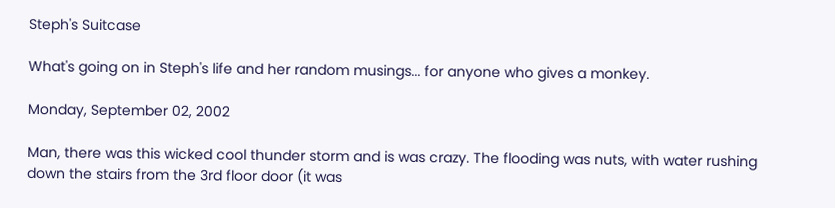Steph's Suitcase

What's going on in Steph's life and her random musings... for anyone who gives a monkey.

Monday, September 02, 2002

Man, there was this wicked cool thunder storm and is was crazy. The flooding was nuts, with water rushing down the stairs from the 3rd floor door (it was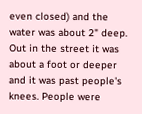even closed) and the water was about 2" deep. Out in the street it was about a foot or deeper and it was past people's knees. People were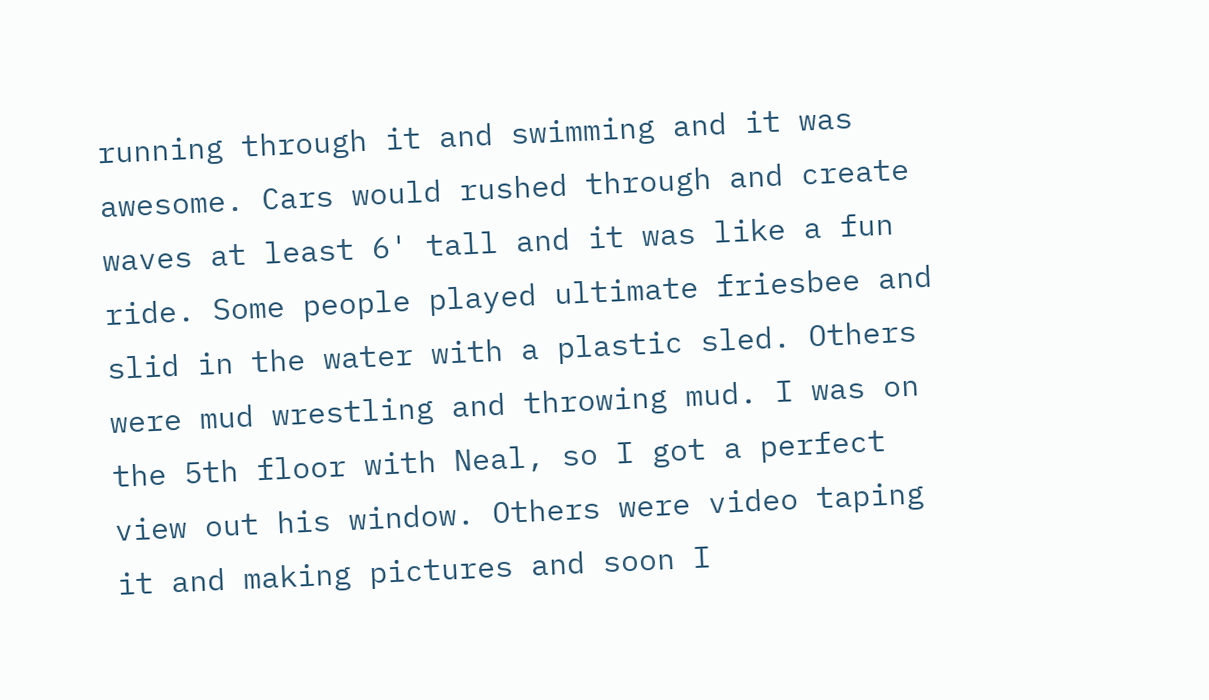running through it and swimming and it was awesome. Cars would rushed through and create waves at least 6' tall and it was like a fun ride. Some people played ultimate friesbee and slid in the water with a plastic sled. Others were mud wrestling and throwing mud. I was on the 5th floor with Neal, so I got a perfect view out his window. Others were video taping it and making pictures and soon I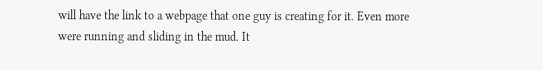will have the link to a webpage that one guy is creating for it. Even more were running and sliding in the mud. It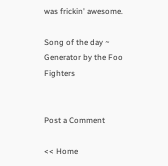was frickin' awesome.

Song of the day ~ Generator by the Foo Fighters


Post a Comment

<< Home